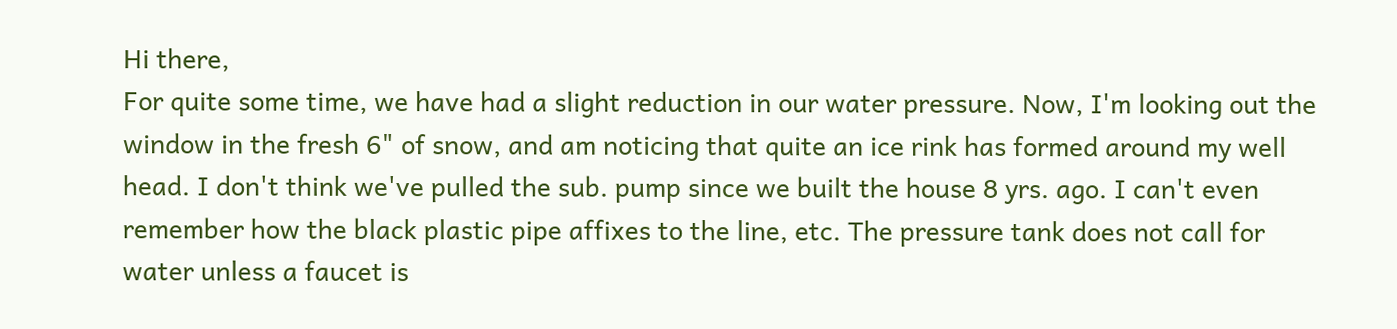Hi there,
For quite some time, we have had a slight reduction in our water pressure. Now, I'm looking out the window in the fresh 6" of snow, and am noticing that quite an ice rink has formed around my well head. I don't think we've pulled the sub. pump since we built the house 8 yrs. ago. I can't even remember how the black plastic pipe affixes to the line, etc. The pressure tank does not call for water unless a faucet is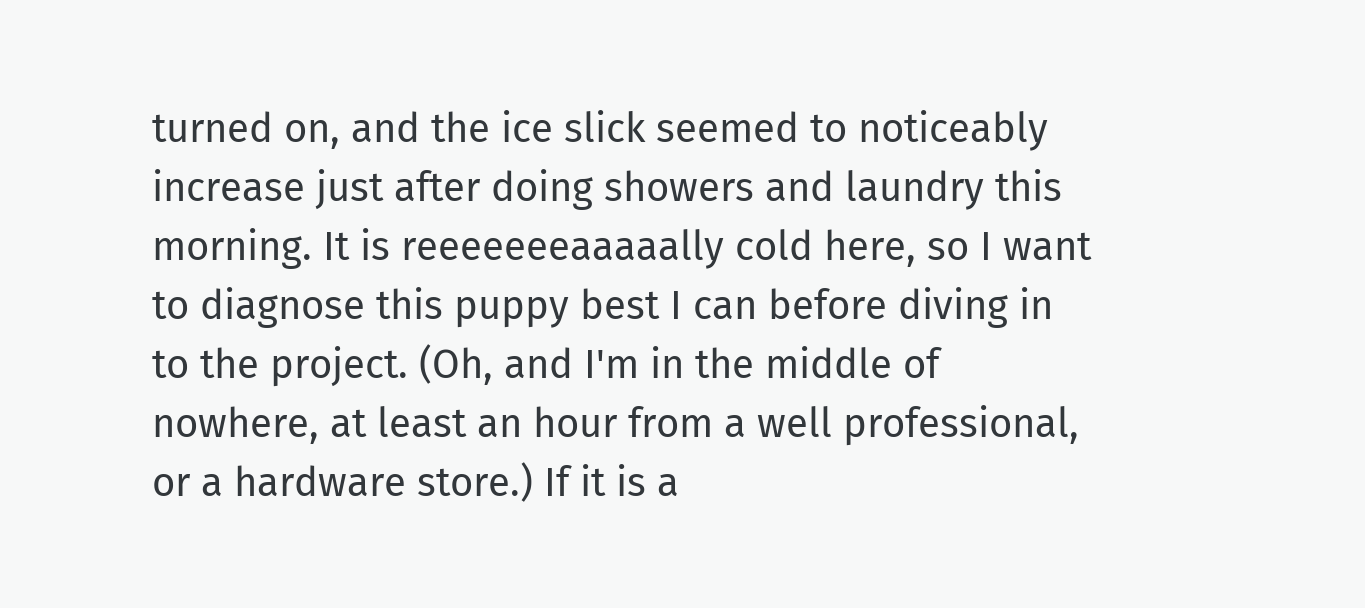turned on, and the ice slick seemed to noticeably increase just after doing showers and laundry this morning. It is reeeeeeeaaaaally cold here, so I want to diagnose this puppy best I can before diving in to the project. (Oh, and I'm in the middle of nowhere, at least an hour from a well professional, or a hardware store.) If it is a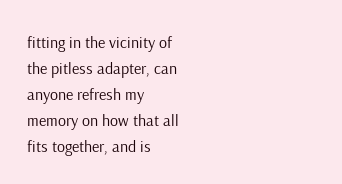fitting in the vicinity of the pitless adapter, can anyone refresh my memory on how that all fits together, and is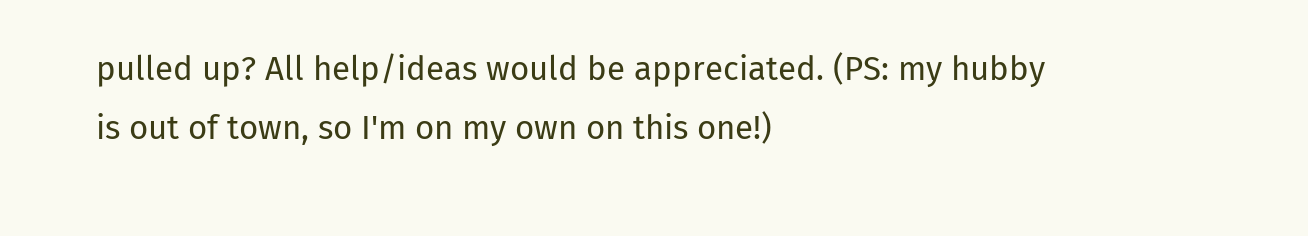pulled up? All help/ideas would be appreciated. (PS: my hubby is out of town, so I'm on my own on this one!)